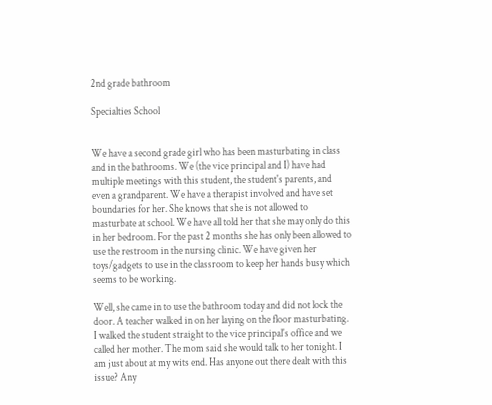2nd grade bathroom

Specialties School


We have a second grade girl who has been masturbating in class and in the bathrooms. We (the vice principal and I) have had multiple meetings with this student, the student's parents, and even a grandparent. We have a therapist involved and have set boundaries for her. She knows that she is not allowed to masturbate at school. We have all told her that she may only do this in her bedroom. For the past 2 months she has only been allowed to use the restroom in the nursing clinic. We have given her toys/gadgets to use in the classroom to keep her hands busy which seems to be working.

Well, she came in to use the bathroom today and did not lock the door. A teacher walked in on her laying on the floor masturbating. I walked the student straight to the vice principal's office and we called her mother. The mom said she would talk to her tonight. I am just about at my wits end. Has anyone out there dealt with this issue? Any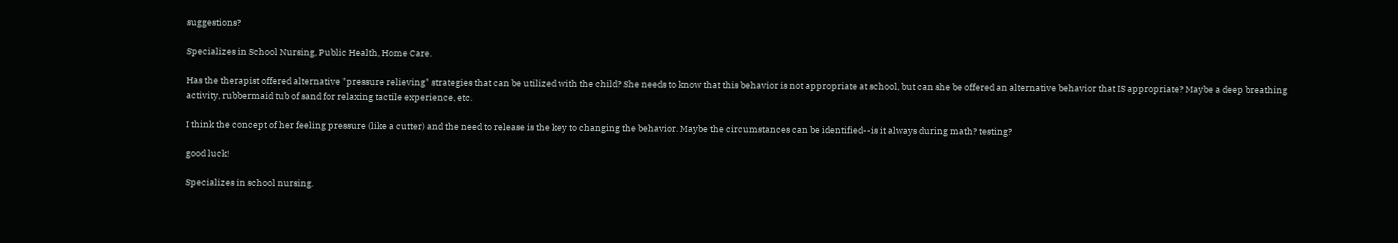suggestions?

Specializes in School Nursing, Public Health, Home Care.

Has the therapist offered alternative "pressure relieving" strategies that can be utilized with the child? She needs to know that this behavior is not appropriate at school, but can she be offered an alternative behavior that IS appropriate? Maybe a deep breathing activity, rubbermaid tub of sand for relaxing tactile experience, etc.

I think the concept of her feeling pressure (like a cutter) and the need to release is the key to changing the behavior. Maybe the circumstances can be identified--is it always during math? testing?

good luck!

Specializes in school nursing.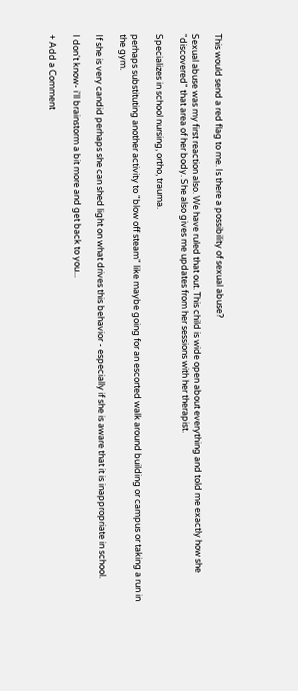This would send a red flag to me. Is there a possibility of sexual abuse?

Sexual abuse was my first reaction also. We have ruled that out. This child is wide open about everything and told me exactly how she "discovered" that area of her body. She also gives me updates from her sessions with her therapist.

Specializes in school nursing, ortho, trauma.

perhaps substituting another activity to "blow off steam" like maybe going for an escorted walk around building or campus or taking a run in the gym.

If she is very candid perhaps she can shed light on what drives this behavior - especially if she is aware that it is inappropriate in school.

I don't know- i'll brainstorm a bit more and get back to you...

+ Add a Comment